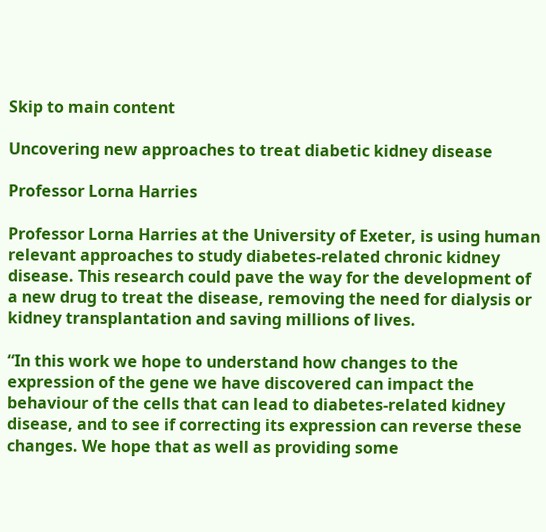Skip to main content

Uncovering new approaches to treat diabetic kidney disease

Professor Lorna Harries

Professor Lorna Harries at the University of Exeter, is using human relevant approaches to study diabetes-related chronic kidney disease. This research could pave the way for the development of a new drug to treat the disease, removing the need for dialysis or kidney transplantation and saving millions of lives.

“In this work we hope to understand how changes to the expression of the gene we have discovered can impact the behaviour of the cells that can lead to diabetes-related kidney disease, and to see if correcting its expression can reverse these changes. We hope that as well as providing some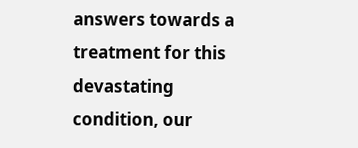answers towards a treatment for this devastating condition, our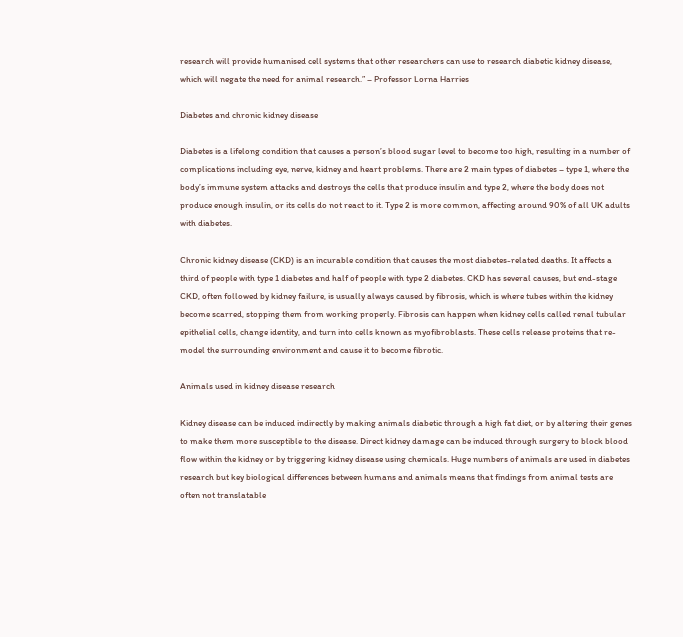research will provide humanised cell systems that other researchers can use to research diabetic kidney disease, which will negate the need for animal research.” – Professor Lorna Harries

Diabetes and chronic kidney disease

Diabetes is a lifelong condition that causes a person’s blood sugar level to become too high, resulting in a number of complications including eye, nerve, kidney and heart problems. There are 2 main types of diabetes – type 1, where the body’s immune system attacks and destroys the cells that produce insulin and type 2, where the body does not produce enough insulin, or its cells do not react to it. Type 2 is more common, affecting around 90% of all UK adults with diabetes.

Chronic kidney disease (CKD) is an incurable condition that causes the most diabetes-related deaths. It affects a third of people with type 1 diabetes and half of people with type 2 diabetes. CKD has several causes, but end-stage CKD, often followed by kidney failure, is usually always caused by fibrosis, which is where tubes within the kidney become scarred, stopping them from working properly. Fibrosis can happen when kidney cells called renal tubular epithelial cells, change identity, and turn into cells known as myofibroblasts. These cells release proteins that re-model the surrounding environment and cause it to become fibrotic.

Animals used in kidney disease research

Kidney disease can be induced indirectly by making animals diabetic through a high fat diet, or by altering their genes to make them more susceptible to the disease. Direct kidney damage can be induced through surgery to block blood flow within the kidney or by triggering kidney disease using chemicals. Huge numbers of animals are used in diabetes research but key biological differences between humans and animals means that findings from animal tests are often not translatable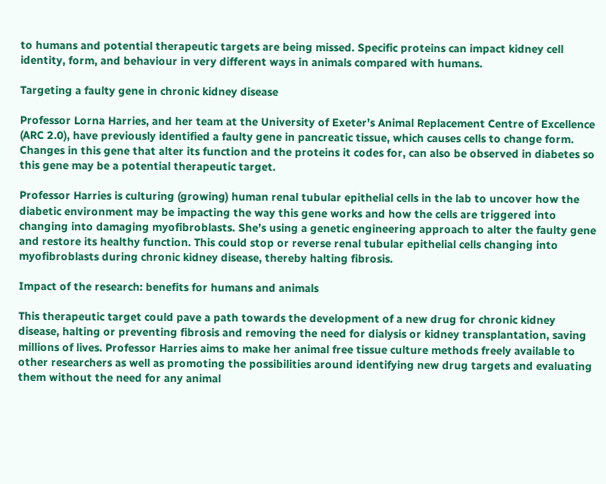to humans and potential therapeutic targets are being missed. Specific proteins can impact kidney cell identity, form, and behaviour in very different ways in animals compared with humans.

Targeting a faulty gene in chronic kidney disease

Professor Lorna Harries, and her team at the University of Exeter’s Animal Replacement Centre of Excellence (ARC 2.0), have previously identified a faulty gene in pancreatic tissue, which causes cells to change form. Changes in this gene that alter its function and the proteins it codes for, can also be observed in diabetes so this gene may be a potential therapeutic target.

Professor Harries is culturing (growing) human renal tubular epithelial cells in the lab to uncover how the diabetic environment may be impacting the way this gene works and how the cells are triggered into changing into damaging myofibroblasts. She’s using a genetic engineering approach to alter the faulty gene and restore its healthy function. This could stop or reverse renal tubular epithelial cells changing into myofibroblasts during chronic kidney disease, thereby halting fibrosis.

Impact of the research: benefits for humans and animals

This therapeutic target could pave a path towards the development of a new drug for chronic kidney disease, halting or preventing fibrosis and removing the need for dialysis or kidney transplantation, saving millions of lives. Professor Harries aims to make her animal free tissue culture methods freely available to other researchers as well as promoting the possibilities around identifying new drug targets and evaluating them without the need for any animal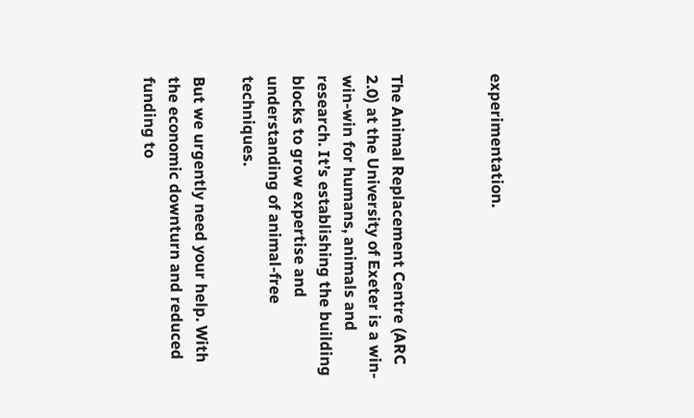experimentation.



The Animal Replacement Centre (ARC 2.0) at the University of Exeter is a win-win-win for humans, animals and research. It’s establishing the building blocks to grow expertise and understanding of animal-free techniques.

But we urgently need your help. With the economic downturn and reduced funding to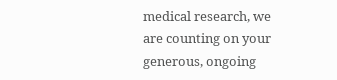medical research, we are counting on your generous, ongoing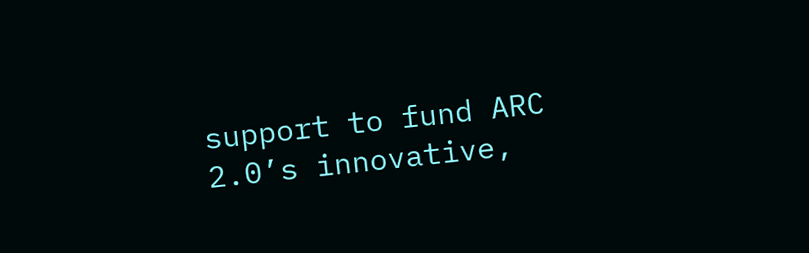support to fund ARC 2.0’s innovative,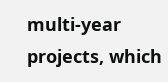multi-year projects, which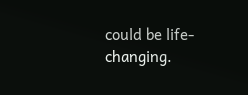could be life-changing.